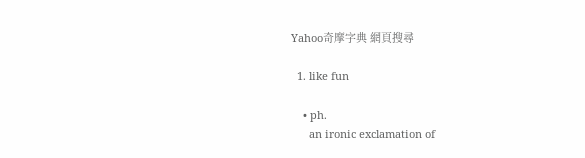Yahoo奇摩字典 網頁搜尋

  1. like fun

    • ph.
      an ironic exclamation of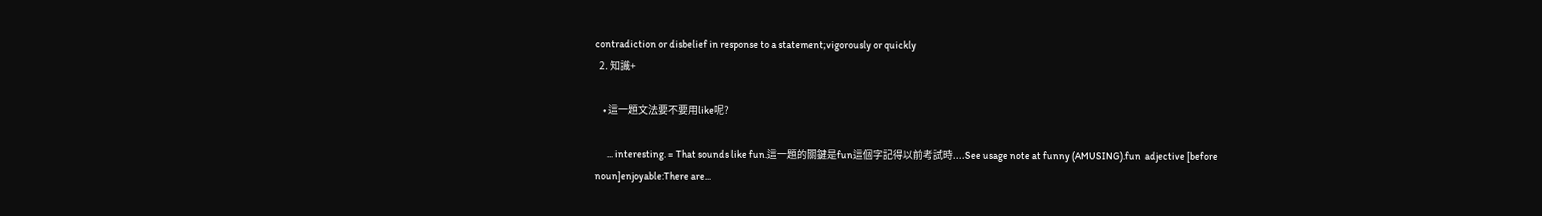contradiction or disbelief in response to a statement;vigorously or quickly
  2. 知識+

    • 這一題文法要不要用like呢?

      ... interesting. = That sounds like fun.這一題的關鍵是fun這個字記得以前考試時....See usage note at funny (AMUSING).fun  adjective [before noun]enjoyable:There are...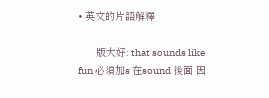• 英文的片語解釋

      版大好: that sounds like fun 必須加s 在sound 後面 因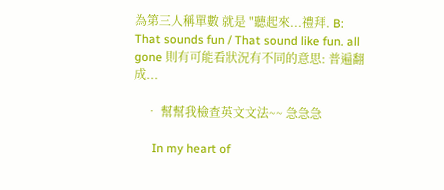為第三人稱單數 就是 "聽起來...禮拜. B: That sounds fun / That sound like fun. all gone 則有可能看狀況有不同的意思: 普遍翻成...

    • 幫幫我檢查英文文法~~ 急急急

      In my heart of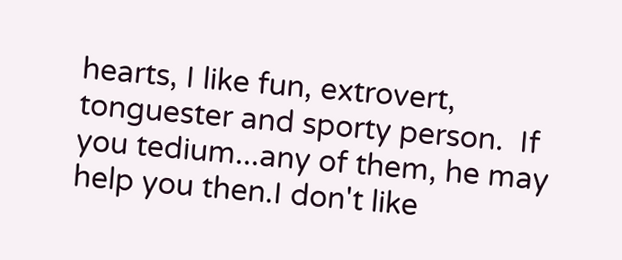hearts, I like fun, extrovert, tonguester and sporty person.  If you tedium...any of them, he may help you then.I don't like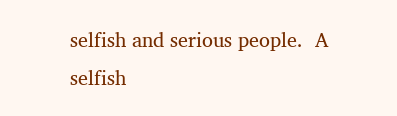selfish and serious people.  A selfish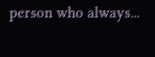person who always...